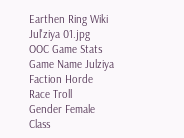Earthen Ring Wiki
Jul'ziya 01.jpg
OOC Game Stats
Game Name Julziya
Faction Horde
Race Troll
Gender Female
Class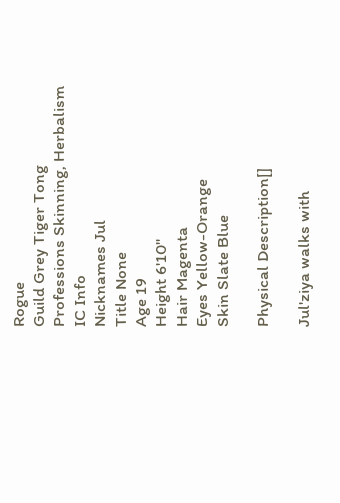Rogue
Guild Grey Tiger Tong
Professions Skinning, Herbalism
IC Info
Nicknames Jul
Title None
Age 19
Height 6'10"
Hair Magenta
Eyes Yellow-Orange
Skin Slate Blue

Physical Description[]

Jul'ziya walks with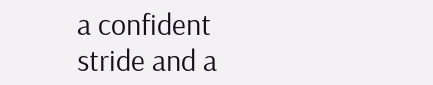a confident stride and a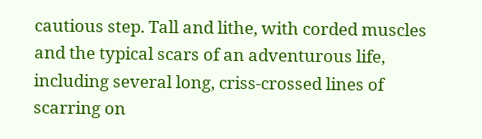cautious step. Tall and lithe, with corded muscles and the typical scars of an adventurous life, including several long, criss-crossed lines of scarring on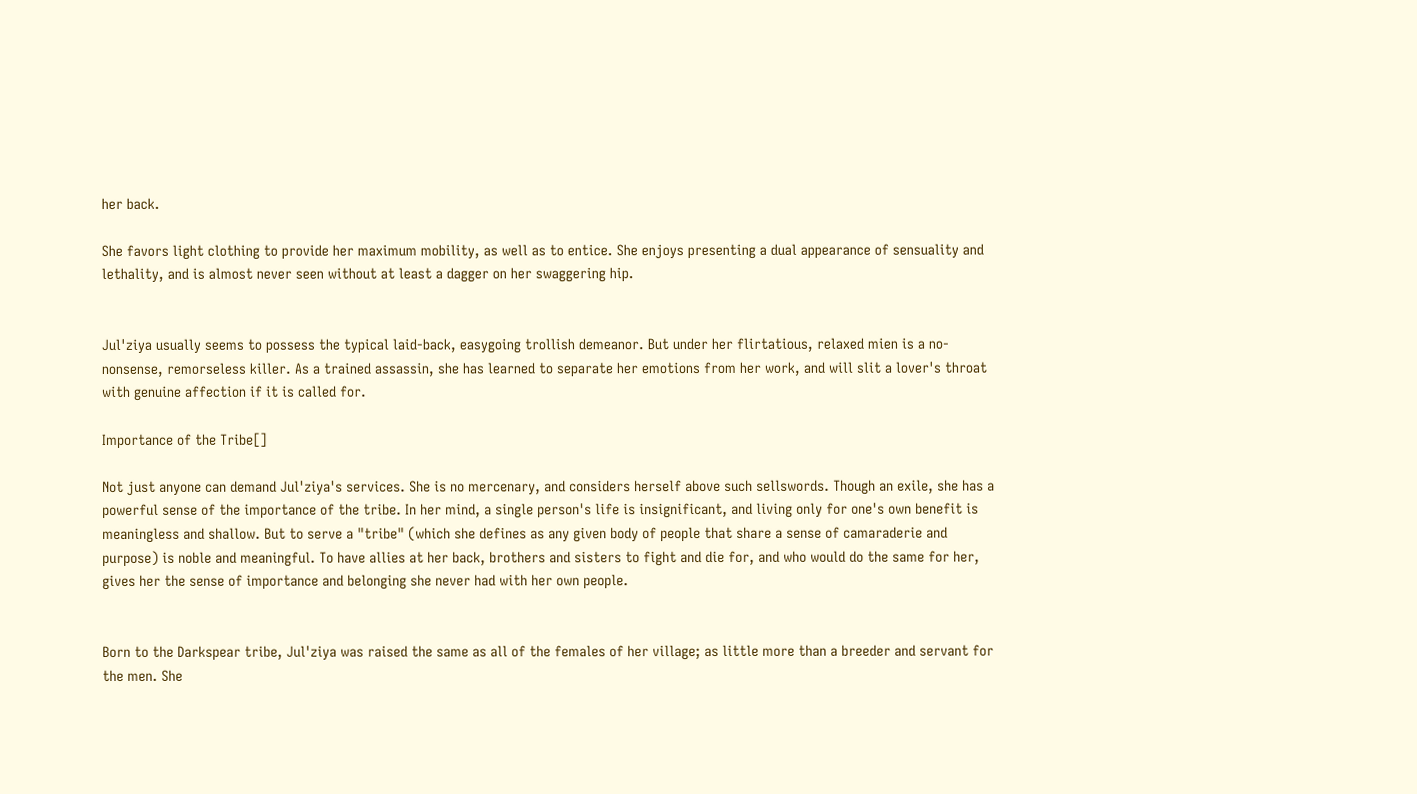her back.

She favors light clothing to provide her maximum mobility, as well as to entice. She enjoys presenting a dual appearance of sensuality and lethality, and is almost never seen without at least a dagger on her swaggering hip.


Jul'ziya usually seems to possess the typical laid-back, easygoing trollish demeanor. But under her flirtatious, relaxed mien is a no-nonsense, remorseless killer. As a trained assassin, she has learned to separate her emotions from her work, and will slit a lover's throat with genuine affection if it is called for.

Importance of the Tribe[]

Not just anyone can demand Jul'ziya's services. She is no mercenary, and considers herself above such sellswords. Though an exile, she has a powerful sense of the importance of the tribe. In her mind, a single person's life is insignificant, and living only for one's own benefit is meaningless and shallow. But to serve a "tribe" (which she defines as any given body of people that share a sense of camaraderie and purpose) is noble and meaningful. To have allies at her back, brothers and sisters to fight and die for, and who would do the same for her, gives her the sense of importance and belonging she never had with her own people.


Born to the Darkspear tribe, Jul'ziya was raised the same as all of the females of her village; as little more than a breeder and servant for the men. She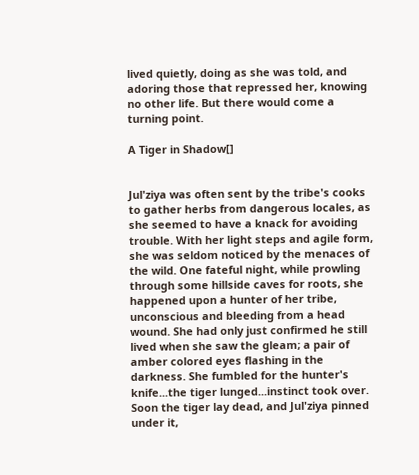lived quietly, doing as she was told, and adoring those that repressed her, knowing no other life. But there would come a turning point.

A Tiger in Shadow[]


Jul'ziya was often sent by the tribe's cooks to gather herbs from dangerous locales, as she seemed to have a knack for avoiding trouble. With her light steps and agile form, she was seldom noticed by the menaces of the wild. One fateful night, while prowling through some hillside caves for roots, she happened upon a hunter of her tribe, unconscious and bleeding from a head wound. She had only just confirmed he still lived when she saw the gleam; a pair of amber colored eyes flashing in the darkness. She fumbled for the hunter's knife...the tiger lunged...instinct took over. Soon the tiger lay dead, and Jul'ziya pinned under it,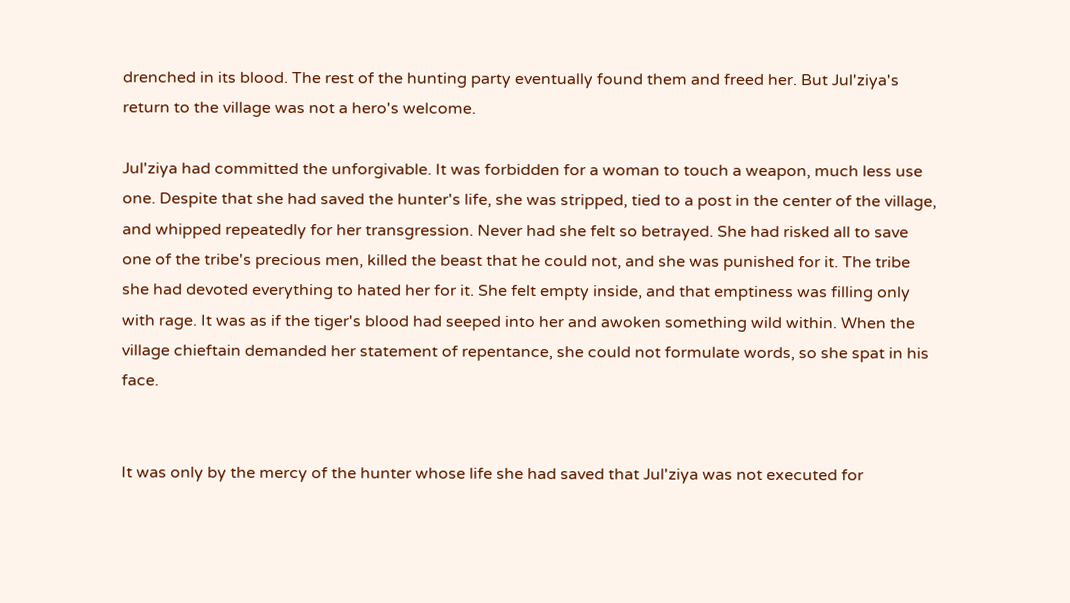drenched in its blood. The rest of the hunting party eventually found them and freed her. But Jul'ziya's return to the village was not a hero's welcome.

Jul'ziya had committed the unforgivable. It was forbidden for a woman to touch a weapon, much less use one. Despite that she had saved the hunter's life, she was stripped, tied to a post in the center of the village, and whipped repeatedly for her transgression. Never had she felt so betrayed. She had risked all to save one of the tribe's precious men, killed the beast that he could not, and she was punished for it. The tribe she had devoted everything to hated her for it. She felt empty inside, and that emptiness was filling only with rage. It was as if the tiger's blood had seeped into her and awoken something wild within. When the village chieftain demanded her statement of repentance, she could not formulate words, so she spat in his face.


It was only by the mercy of the hunter whose life she had saved that Jul'ziya was not executed for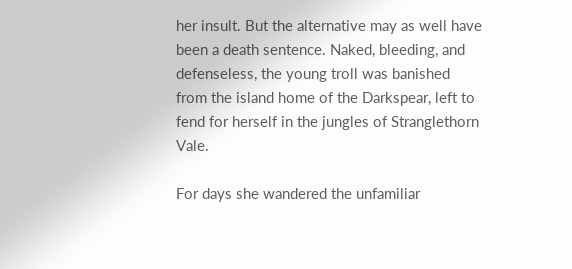her insult. But the alternative may as well have been a death sentence. Naked, bleeding, and defenseless, the young troll was banished from the island home of the Darkspear, left to fend for herself in the jungles of Stranglethorn Vale.

For days she wandered the unfamiliar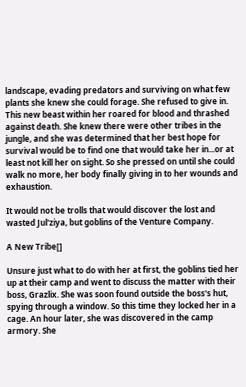landscape, evading predators and surviving on what few plants she knew she could forage. She refused to give in. This new beast within her roared for blood and thrashed against death. She knew there were other tribes in the jungle, and she was determined that her best hope for survival would be to find one that would take her in...or at least not kill her on sight. So she pressed on until she could walk no more, her body finally giving in to her wounds and exhaustion.

It would not be trolls that would discover the lost and wasted Jul'ziya, but goblins of the Venture Company.

A New Tribe[]

Unsure just what to do with her at first, the goblins tied her up at their camp and went to discuss the matter with their boss, Grazlix. She was soon found outside the boss's hut, spying through a window. So this time they locked her in a cage. An hour later, she was discovered in the camp armory. She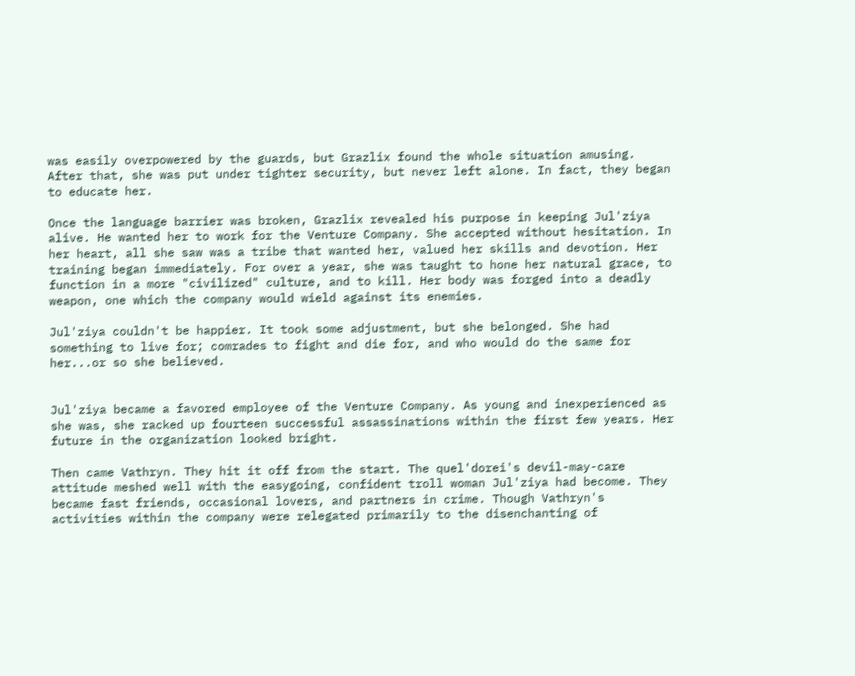was easily overpowered by the guards, but Grazlix found the whole situation amusing. After that, she was put under tighter security, but never left alone. In fact, they began to educate her.

Once the language barrier was broken, Grazlix revealed his purpose in keeping Jul'ziya alive. He wanted her to work for the Venture Company. She accepted without hesitation. In her heart, all she saw was a tribe that wanted her, valued her skills and devotion. Her training began immediately. For over a year, she was taught to hone her natural grace, to function in a more "civilized" culture, and to kill. Her body was forged into a deadly weapon, one which the company would wield against its enemies.

Jul'ziya couldn't be happier. It took some adjustment, but she belonged. She had something to live for; comrades to fight and die for, and who would do the same for her...or so she believed.


Jul'ziya became a favored employee of the Venture Company. As young and inexperienced as she was, she racked up fourteen successful assassinations within the first few years. Her future in the organization looked bright.

Then came Vathryn. They hit it off from the start. The quel'dorei's devil-may-care attitude meshed well with the easygoing, confident troll woman Jul'ziya had become. They became fast friends, occasional lovers, and partners in crime. Though Vathryn's activities within the company were relegated primarily to the disenchanting of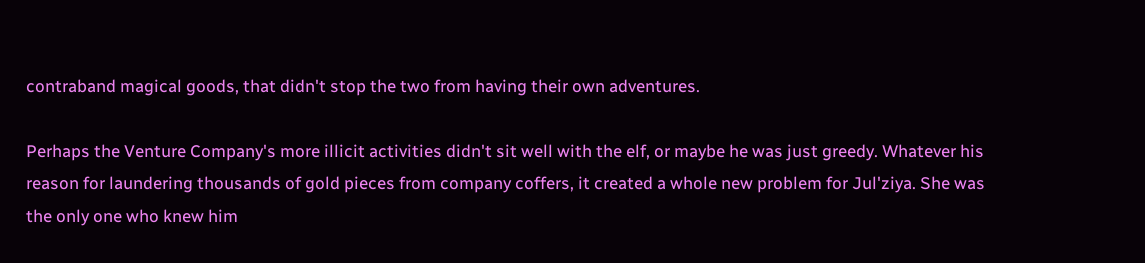contraband magical goods, that didn't stop the two from having their own adventures.

Perhaps the Venture Company's more illicit activities didn't sit well with the elf, or maybe he was just greedy. Whatever his reason for laundering thousands of gold pieces from company coffers, it created a whole new problem for Jul'ziya. She was the only one who knew him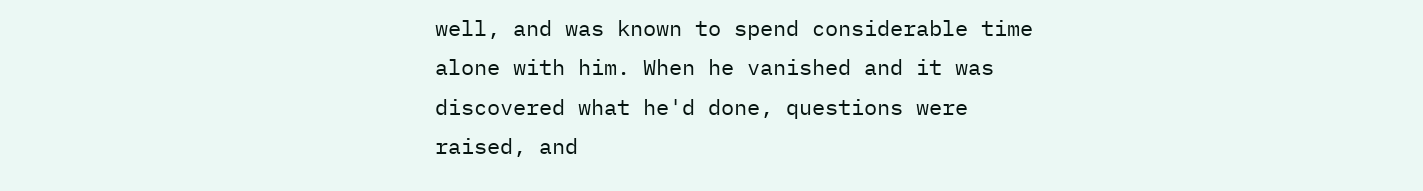well, and was known to spend considerable time alone with him. When he vanished and it was discovered what he'd done, questions were raised, and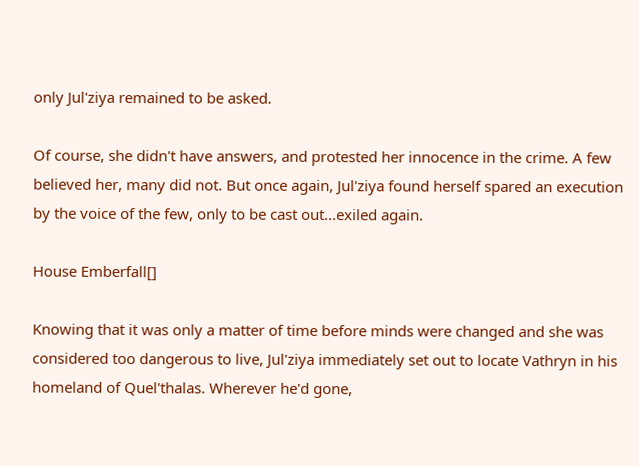only Jul'ziya remained to be asked.

Of course, she didn't have answers, and protested her innocence in the crime. A few believed her, many did not. But once again, Jul'ziya found herself spared an execution by the voice of the few, only to be cast out...exiled again.

House Emberfall[]

Knowing that it was only a matter of time before minds were changed and she was considered too dangerous to live, Jul'ziya immediately set out to locate Vathryn in his homeland of Quel'thalas. Wherever he'd gone,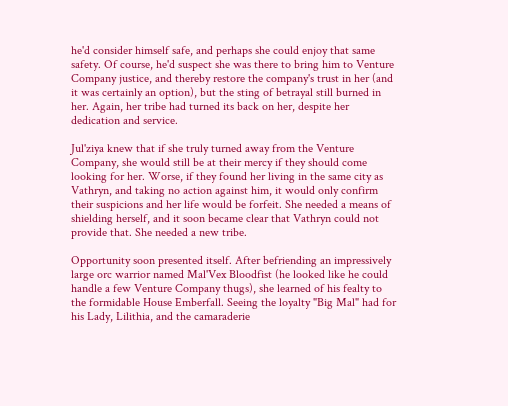he'd consider himself safe, and perhaps she could enjoy that same safety. Of course, he'd suspect she was there to bring him to Venture Company justice, and thereby restore the company's trust in her (and it was certainly an option), but the sting of betrayal still burned in her. Again, her tribe had turned its back on her, despite her dedication and service.

Jul'ziya knew that if she truly turned away from the Venture Company, she would still be at their mercy if they should come looking for her. Worse, if they found her living in the same city as Vathryn, and taking no action against him, it would only confirm their suspicions and her life would be forfeit. She needed a means of shielding herself, and it soon became clear that Vathryn could not provide that. She needed a new tribe.

Opportunity soon presented itself. After befriending an impressively large orc warrior named Mal'Vex Bloodfist (he looked like he could handle a few Venture Company thugs), she learned of his fealty to the formidable House Emberfall. Seeing the loyalty "Big Mal" had for his Lady, Lilithia, and the camaraderie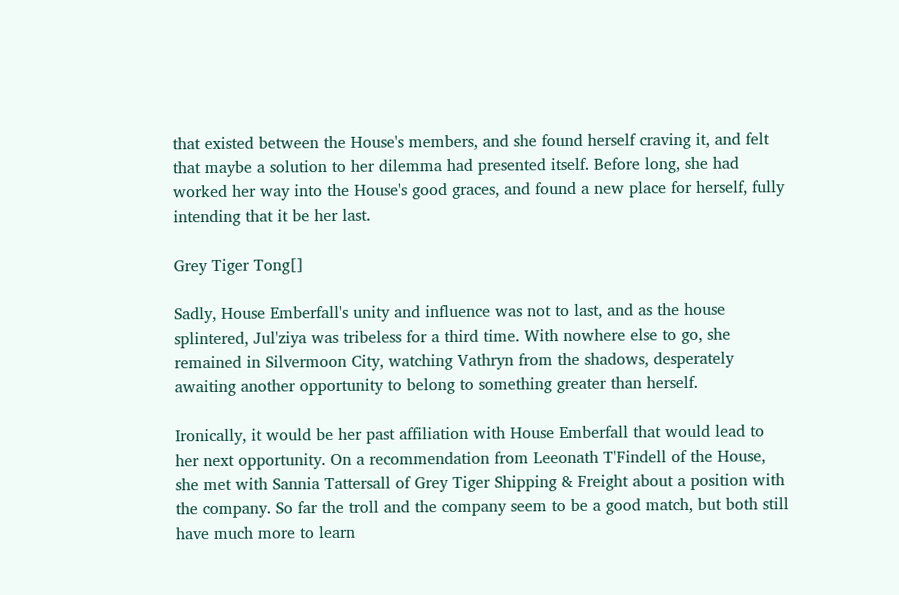that existed between the House's members, and she found herself craving it, and felt that maybe a solution to her dilemma had presented itself. Before long, she had worked her way into the House's good graces, and found a new place for herself, fully intending that it be her last.

Grey Tiger Tong[]

Sadly, House Emberfall's unity and influence was not to last, and as the house splintered, Jul'ziya was tribeless for a third time. With nowhere else to go, she remained in Silvermoon City, watching Vathryn from the shadows, desperately awaiting another opportunity to belong to something greater than herself.

Ironically, it would be her past affiliation with House Emberfall that would lead to her next opportunity. On a recommendation from Leeonath T'Findell of the House, she met with Sannia Tattersall of Grey Tiger Shipping & Freight about a position with the company. So far the troll and the company seem to be a good match, but both still have much more to learn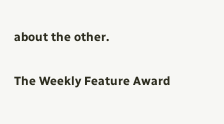about the other.

The Weekly Feature Award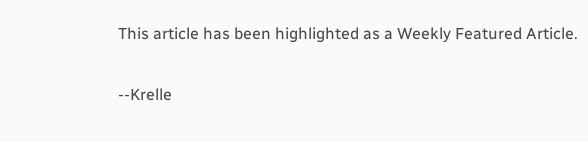This article has been highlighted as a Weekly Featured Article.

--Krelle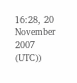16:28, 20 November 2007 (UTC))